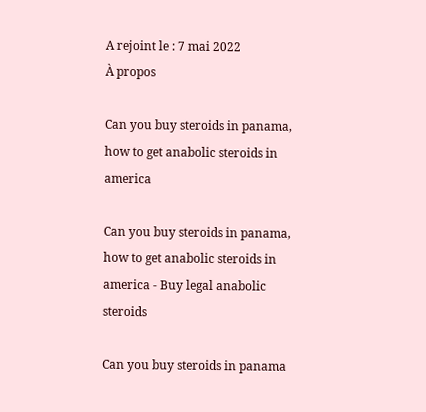A rejoint le : 7 mai 2022
À propos

Can you buy steroids in panama, how to get anabolic steroids in america

Can you buy steroids in panama, how to get anabolic steroids in america - Buy legal anabolic steroids

Can you buy steroids in panama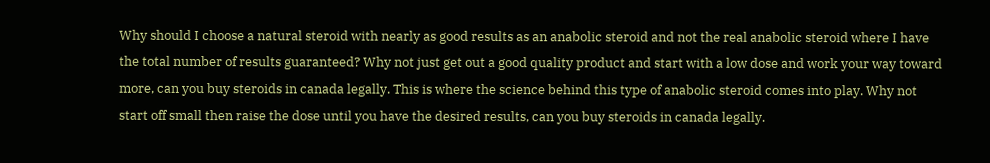Why should I choose a natural steroid with nearly as good results as an anabolic steroid and not the real anabolic steroid where I have the total number of results guaranteed? Why not just get out a good quality product and start with a low dose and work your way toward more, can you buy steroids in canada legally. This is where the science behind this type of anabolic steroid comes into play. Why not start off small then raise the dose until you have the desired results, can you buy steroids in canada legally.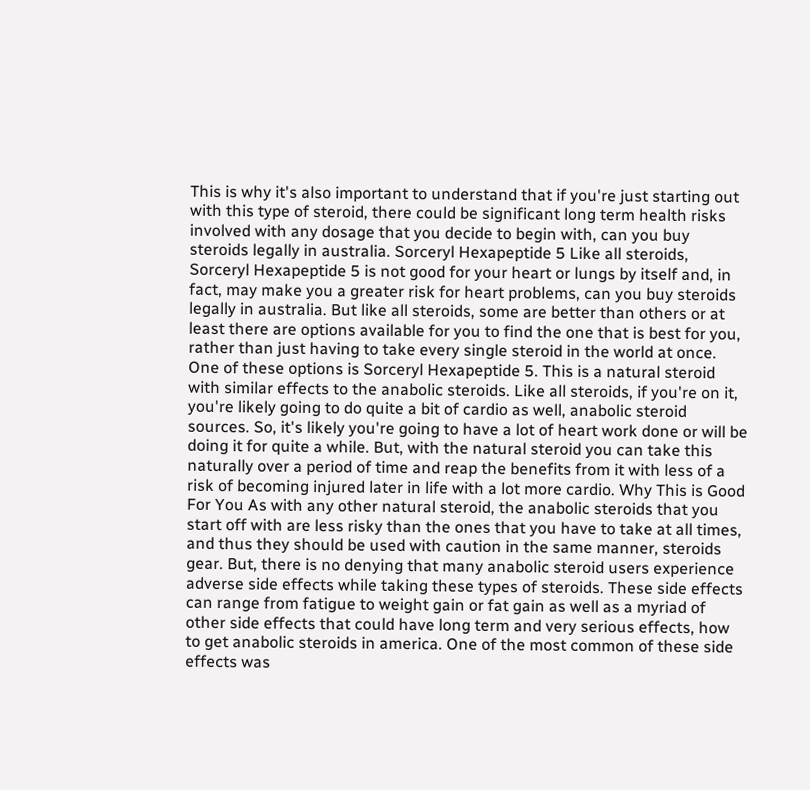This is why it's also important to understand that if you're just starting out with this type of steroid, there could be significant long term health risks involved with any dosage that you decide to begin with, can you buy steroids legally in australia. Sorceryl Hexapeptide 5 Like all steroids, Sorceryl Hexapeptide 5 is not good for your heart or lungs by itself and, in fact, may make you a greater risk for heart problems, can you buy steroids legally in australia. But like all steroids, some are better than others or at least there are options available for you to find the one that is best for you, rather than just having to take every single steroid in the world at once. One of these options is Sorceryl Hexapeptide 5. This is a natural steroid with similar effects to the anabolic steroids. Like all steroids, if you're on it, you're likely going to do quite a bit of cardio as well, anabolic steroid sources. So, it's likely you're going to have a lot of heart work done or will be doing it for quite a while. But, with the natural steroid you can take this naturally over a period of time and reap the benefits from it with less of a risk of becoming injured later in life with a lot more cardio. Why This is Good For You As with any other natural steroid, the anabolic steroids that you start off with are less risky than the ones that you have to take at all times, and thus they should be used with caution in the same manner, steroids gear. But, there is no denying that many anabolic steroid users experience adverse side effects while taking these types of steroids. These side effects can range from fatigue to weight gain or fat gain as well as a myriad of other side effects that could have long term and very serious effects, how to get anabolic steroids in america. One of the most common of these side effects was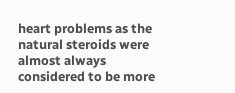heart problems as the natural steroids were almost always considered to be more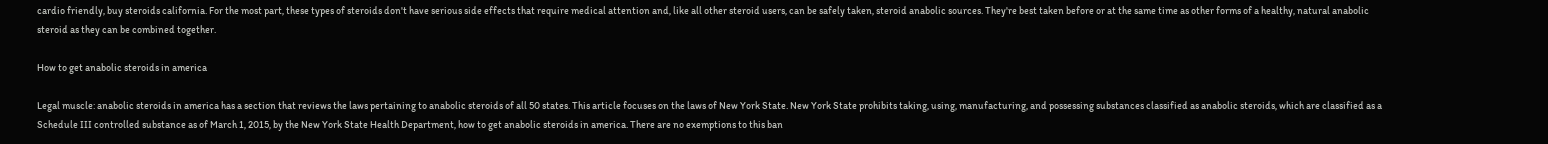cardio friendly, buy steroids california. For the most part, these types of steroids don't have serious side effects that require medical attention and, like all other steroid users, can be safely taken, steroid anabolic sources. They're best taken before or at the same time as other forms of a healthy, natural anabolic steroid as they can be combined together.

How to get anabolic steroids in america

Legal muscle: anabolic steroids in america has a section that reviews the laws pertaining to anabolic steroids of all 50 states. This article focuses on the laws of New York State. New York State prohibits taking, using, manufacturing, and possessing substances classified as anabolic steroids, which are classified as a Schedule III controlled substance as of March 1, 2015, by the New York State Health Department, how to get anabolic steroids in america. There are no exemptions to this ban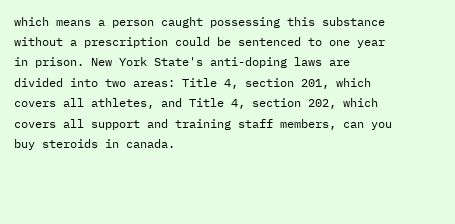which means a person caught possessing this substance without a prescription could be sentenced to one year in prison. New York State's anti-doping laws are divided into two areas: Title 4, section 201, which covers all athletes, and Title 4, section 202, which covers all support and training staff members, can you buy steroids in canada.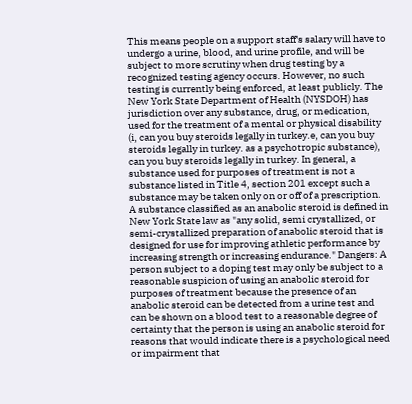This means people on a support staff's salary will have to undergo a urine, blood, and urine profile, and will be subject to more scrutiny when drug testing by a recognized testing agency occurs. However, no such testing is currently being enforced, at least publicly. The New York State Department of Health (NYSDOH) has jurisdiction over any substance, drug, or medication, used for the treatment of a mental or physical disability (i, can you buy steroids legally in turkey.e, can you buy steroids legally in turkey. as a psychotropic substance), can you buy steroids legally in turkey. In general, a substance used for purposes of treatment is not a substance listed in Title 4, section 201 except such a substance may be taken only on or off of a prescription. A substance classified as an anabolic steroid is defined in New York State law as "any solid, semi crystallized, or semi-crystallized preparation of anabolic steroid that is designed for use for improving athletic performance by increasing strength or increasing endurance." Dangers: A person subject to a doping test may only be subject to a reasonable suspicion of using an anabolic steroid for purposes of treatment because the presence of an anabolic steroid can be detected from a urine test and can be shown on a blood test to a reasonable degree of certainty that the person is using an anabolic steroid for reasons that would indicate there is a psychological need or impairment that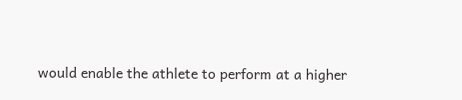would enable the athlete to perform at a higher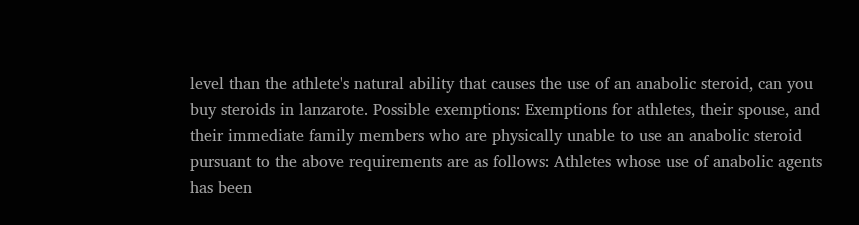level than the athlete's natural ability that causes the use of an anabolic steroid, can you buy steroids in lanzarote. Possible exemptions: Exemptions for athletes, their spouse, and their immediate family members who are physically unable to use an anabolic steroid pursuant to the above requirements are as follows: Athletes whose use of anabolic agents has been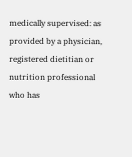medically supervised: as provided by a physician, registered dietitian or nutrition professional who has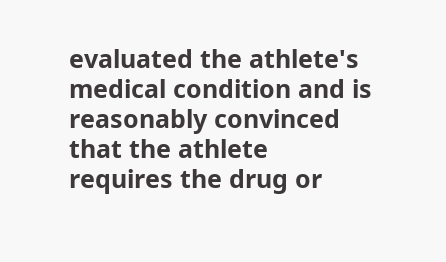evaluated the athlete's medical condition and is reasonably convinced that the athlete requires the drug or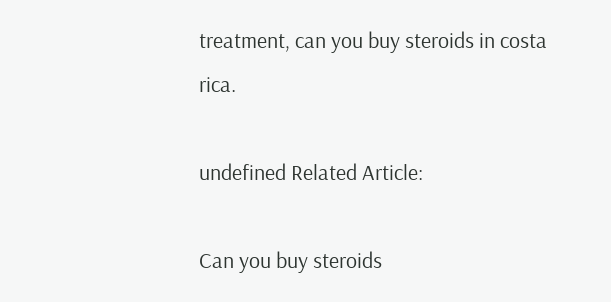treatment, can you buy steroids in costa rica.

undefined Related Article:

Can you buy steroids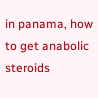in panama, how to get anabolic steroids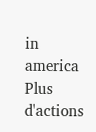in america
Plus d'actions